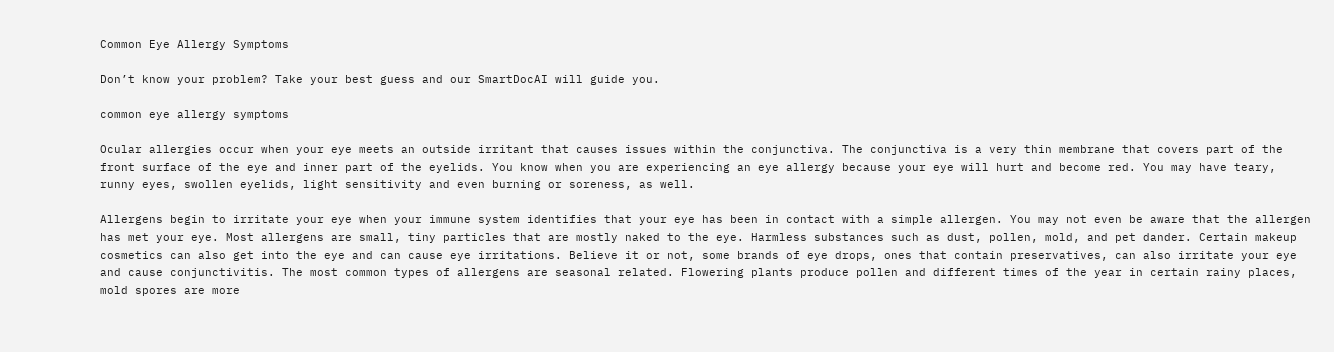Common Eye Allergy Symptoms

Don’t know your problem? Take your best guess and our SmartDocAI will guide you.

common eye allergy symptoms

Ocular allergies occur when your eye meets an outside irritant that causes issues within the conjunctiva. The conjunctiva is a very thin membrane that covers part of the front surface of the eye and inner part of the eyelids. You know when you are experiencing an eye allergy because your eye will hurt and become red. You may have teary, runny eyes, swollen eyelids, light sensitivity and even burning or soreness, as well.

Allergens begin to irritate your eye when your immune system identifies that your eye has been in contact with a simple allergen. You may not even be aware that the allergen has met your eye. Most allergens are small, tiny particles that are mostly naked to the eye. Harmless substances such as dust, pollen, mold, and pet dander. Certain makeup cosmetics can also get into the eye and can cause eye irritations. Believe it or not, some brands of eye drops, ones that contain preservatives, can also irritate your eye and cause conjunctivitis. The most common types of allergens are seasonal related. Flowering plants produce pollen and different times of the year in certain rainy places, mold spores are more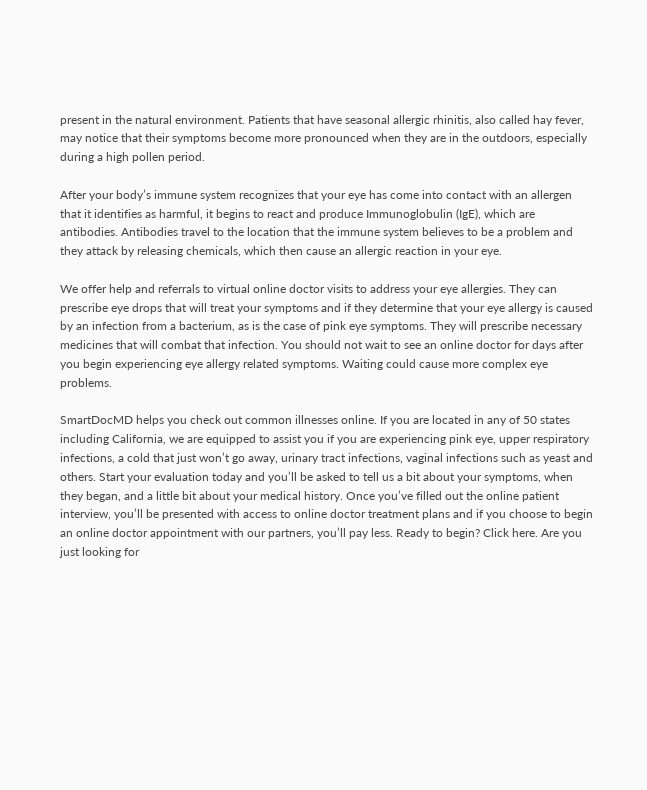present in the natural environment. Patients that have seasonal allergic rhinitis, also called hay fever, may notice that their symptoms become more pronounced when they are in the outdoors, especially during a high pollen period.

After your body’s immune system recognizes that your eye has come into contact with an allergen that it identifies as harmful, it begins to react and produce Immunoglobulin (IgE), which are antibodies. Antibodies travel to the location that the immune system believes to be a problem and they attack by releasing chemicals, which then cause an allergic reaction in your eye.

We offer help and referrals to virtual online doctor visits to address your eye allergies. They can prescribe eye drops that will treat your symptoms and if they determine that your eye allergy is caused by an infection from a bacterium, as is the case of pink eye symptoms. They will prescribe necessary medicines that will combat that infection. You should not wait to see an online doctor for days after you begin experiencing eye allergy related symptoms. Waiting could cause more complex eye problems.

SmartDocMD helps you check out common illnesses online. If you are located in any of 50 states including California, we are equipped to assist you if you are experiencing pink eye, upper respiratory infections, a cold that just won’t go away, urinary tract infections, vaginal infections such as yeast and others. Start your evaluation today and you’ll be asked to tell us a bit about your symptoms, when they began, and a little bit about your medical history. Once you’ve filled out the online patient interview, you’ll be presented with access to online doctor treatment plans and if you choose to begin an online doctor appointment with our partners, you’ll pay less. Ready to begin? Click here. Are you just looking for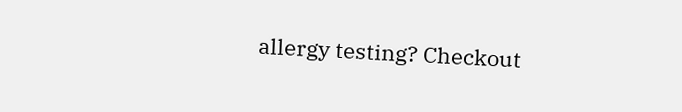allergy testing? Checkout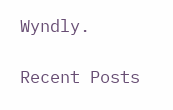Wyndly.

Recent Posts